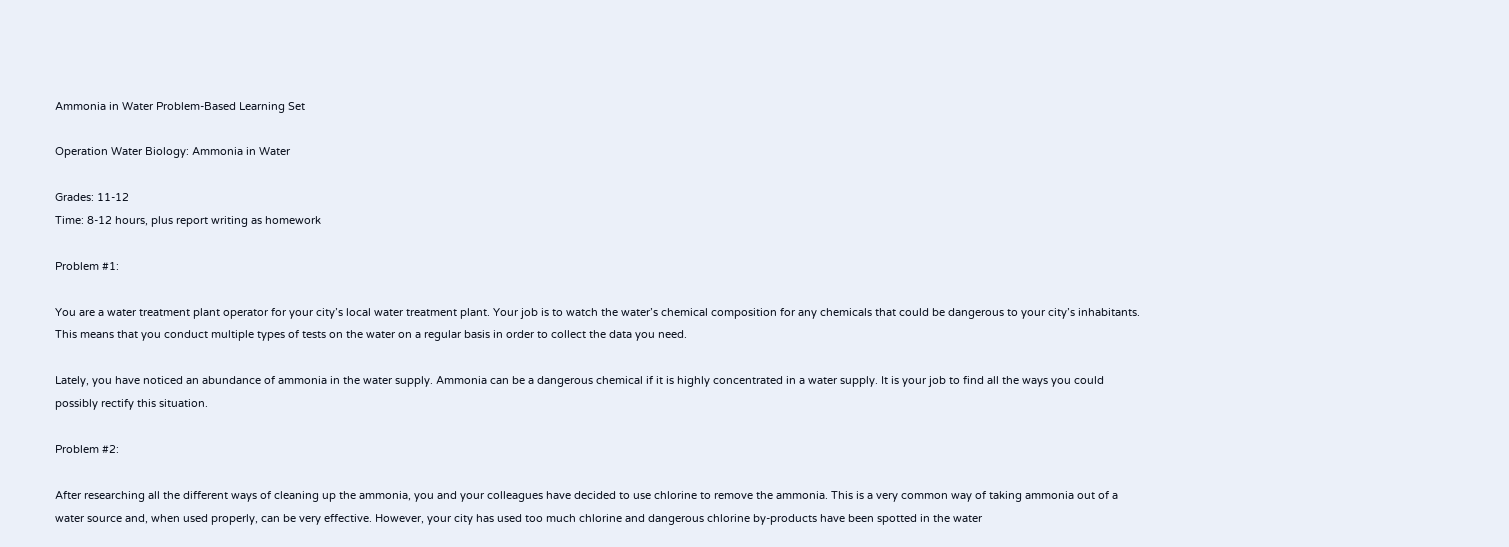Ammonia in Water Problem-Based Learning Set

Operation Water Biology: Ammonia in Water

Grades: 11-12
Time: 8-12 hours, plus report writing as homework

Problem #1:

You are a water treatment plant operator for your city’s local water treatment plant. Your job is to watch the water’s chemical composition for any chemicals that could be dangerous to your city’s inhabitants. This means that you conduct multiple types of tests on the water on a regular basis in order to collect the data you need.

Lately, you have noticed an abundance of ammonia in the water supply. Ammonia can be a dangerous chemical if it is highly concentrated in a water supply. It is your job to find all the ways you could possibly rectify this situation.

Problem #2:

After researching all the different ways of cleaning up the ammonia, you and your colleagues have decided to use chlorine to remove the ammonia. This is a very common way of taking ammonia out of a water source and, when used properly, can be very effective. However, your city has used too much chlorine and dangerous chlorine by-products have been spotted in the water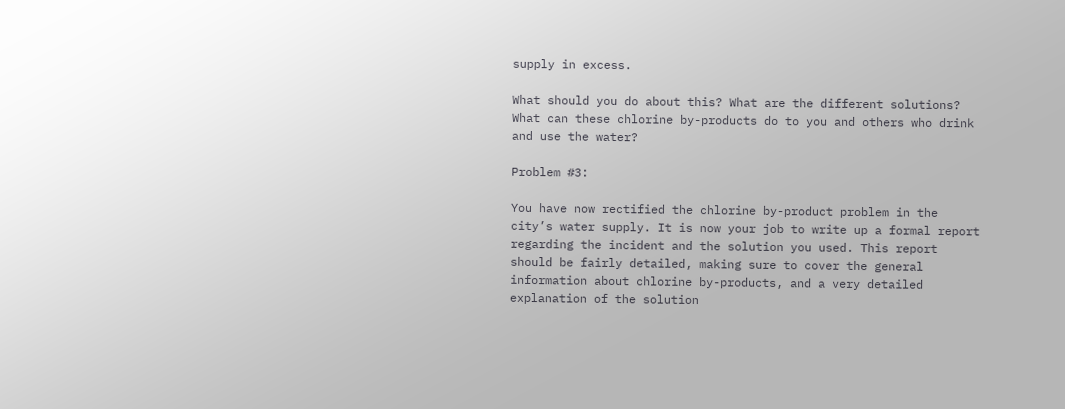supply in excess.

What should you do about this? What are the different solutions? What can these chlorine by-products do to you and others who drink and use the water?

Problem #3:

You have now rectified the chlorine by-product problem in the city’s water supply. It is now your job to write up a formal report regarding the incident and the solution you used. This report should be fairly detailed, making sure to cover the general information about chlorine by-products, and a very detailed explanation of the solution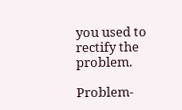you used to rectify the problem.

Problem-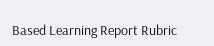Based Learning Report Rubric